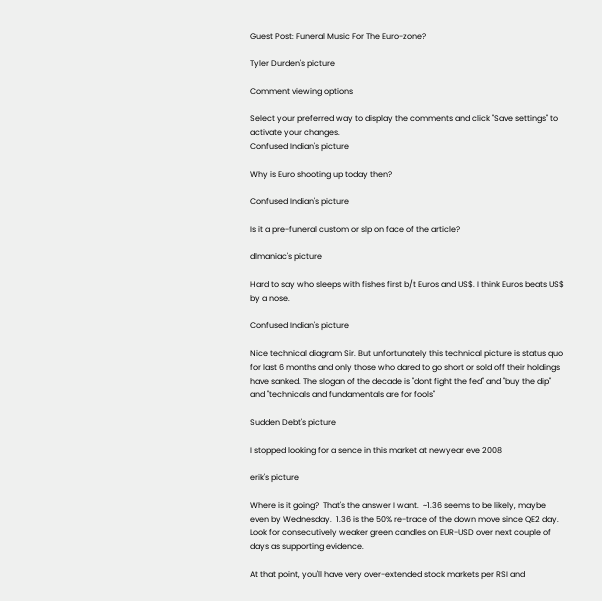Guest Post: Funeral Music For The Euro-zone?

Tyler Durden's picture

Comment viewing options

Select your preferred way to display the comments and click "Save settings" to activate your changes.
Confused Indian's picture

Why is Euro shooting up today then?

Confused Indian's picture

Is it a pre-funeral custom or slp on face of the article?

dlmaniac's picture

Hard to say who sleeps with fishes first b/t Euros and US$. I think Euros beats US$ by a nose.

Confused Indian's picture

Nice technical diagram Sir. But unfortunately this technical picture is status quo for last 6 months and only those who dared to go short or sold off their holdings have sanked. The slogan of the decade is "dont fight the fed" and "buy the dip" and "technicals and fundamentals are for fools"

Sudden Debt's picture

I stopped looking for a sence in this market at newyear eve 2008

erik's picture

Where is it going?  That's the answer I want.  ~1.36 seems to be likely, maybe even by Wednesday.  1.36 is the 50% re-trace of the down move since QE2 day.  Look for consecutively weaker green candles on EUR-USD over next couple of days as supporting evidence.

At that point, you'll have very over-extended stock markets per RSI and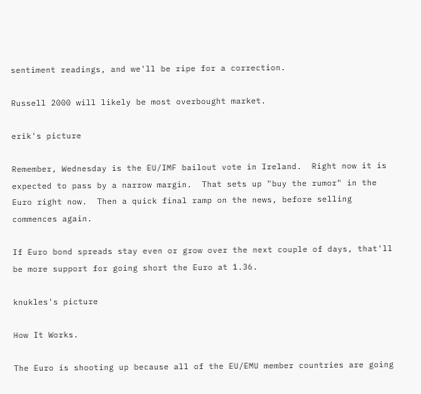sentiment readings, and we'll be ripe for a correction.

Russell 2000 will likely be most overbought market.

erik's picture

Remember, Wednesday is the EU/IMF bailout vote in Ireland.  Right now it is expected to pass by a narrow margin.  That sets up "buy the rumor" in the Euro right now.  Then a quick final ramp on the news, before selling commences again.

If Euro bond spreads stay even or grow over the next couple of days, that'll be more support for going short the Euro at 1.36.

knukles's picture

How It Works.

The Euro is shooting up because all of the EU/EMU member countries are going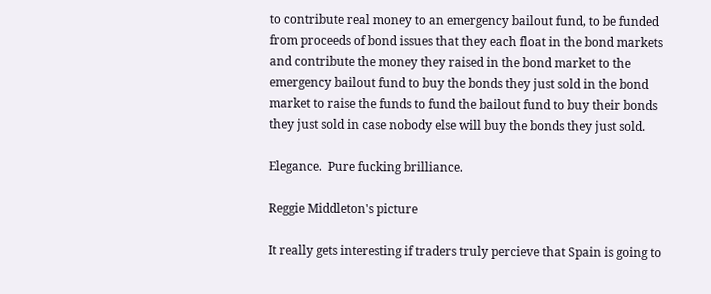to contribute real money to an emergency bailout fund, to be funded from proceeds of bond issues that they each float in the bond markets and contribute the money they raised in the bond market to the emergency bailout fund to buy the bonds they just sold in the bond market to raise the funds to fund the bailout fund to buy their bonds they just sold in case nobody else will buy the bonds they just sold.

Elegance.  Pure fucking brilliance.

Reggie Middleton's picture

It really gets interesting if traders truly percieve that Spain is going to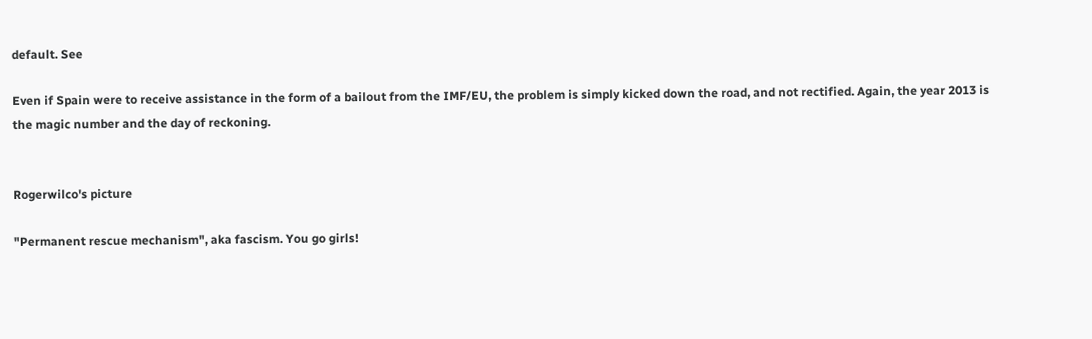default. See

Even if Spain were to receive assistance in the form of a bailout from the IMF/EU, the problem is simply kicked down the road, and not rectified. Again, the year 2013 is the magic number and the day of reckoning.


Rogerwilco's picture

"Permanent rescue mechanism", aka fascism. You go girls!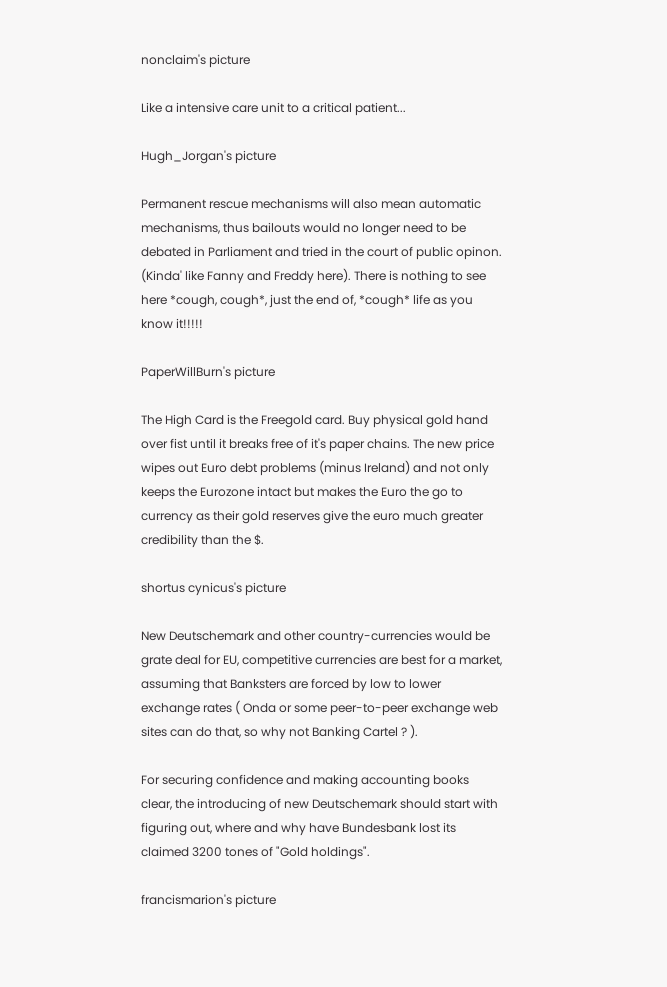nonclaim's picture

Like a intensive care unit to a critical patient...

Hugh_Jorgan's picture

Permanent rescue mechanisms will also mean automatic mechanisms, thus bailouts would no longer need to be debated in Parliament and tried in the court of public opinon. (Kinda' like Fanny and Freddy here). There is nothing to see here *cough, cough*, just the end of, *cough* life as you know it!!!!!

PaperWillBurn's picture

The High Card is the Freegold card. Buy physical gold hand over fist until it breaks free of it's paper chains. The new price wipes out Euro debt problems (minus Ireland) and not only keeps the Eurozone intact but makes the Euro the go to currency as their gold reserves give the euro much greater credibility than the $.

shortus cynicus's picture

New Deutschemark and other country-currencies would be grate deal for EU, competitive currencies are best for a market, assuming that Banksters are forced by low to lower exchange rates ( Onda or some peer-to-peer exchange web sites can do that, so why not Banking Cartel ? ).

For securing confidence and making accounting books clear, the introducing of new Deutschemark should start with figuring out, where and why have Bundesbank lost its claimed 3200 tones of "Gold holdings".

francismarion's picture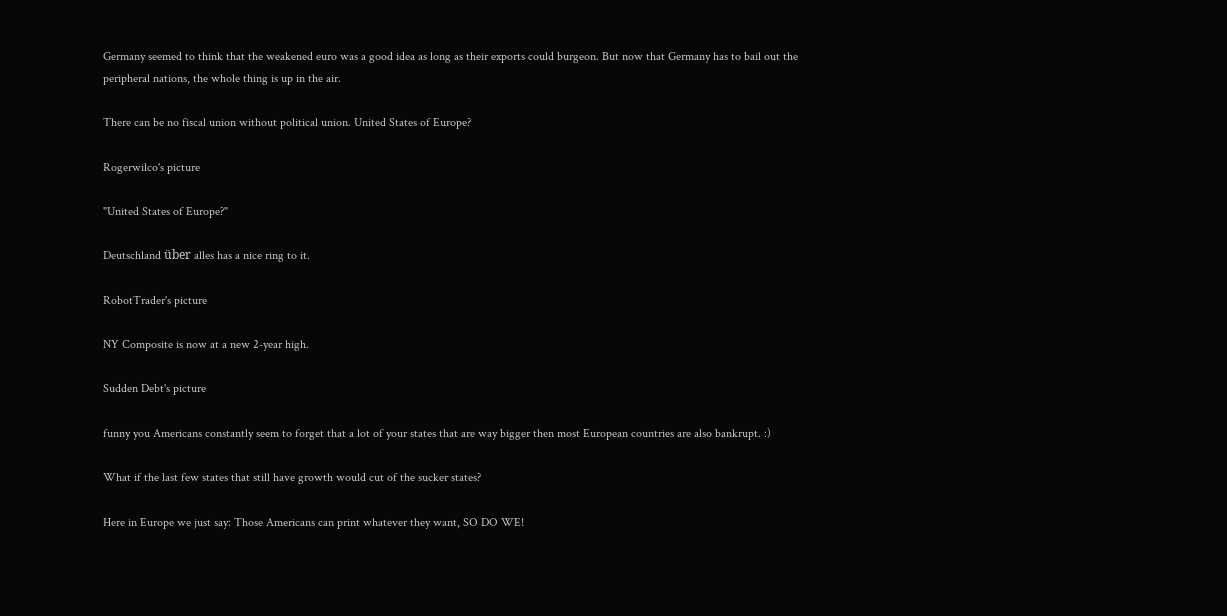Germany seemed to think that the weakened euro was a good idea as long as their exports could burgeon. But now that Germany has to bail out the peripheral nations, the whole thing is up in the air.

There can be no fiscal union without political union. United States of Europe?

Rogerwilco's picture

"United States of Europe?"

Deutschland über alles has a nice ring to it.

RobotTrader's picture

NY Composite is now at a new 2-year high.

Sudden Debt's picture

funny you Americans constantly seem to forget that a lot of your states that are way bigger then most European countries are also bankrupt. :)

What if the last few states that still have growth would cut of the sucker states?

Here in Europe we just say: Those Americans can print whatever they want, SO DO WE!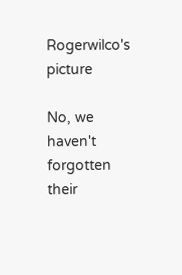Rogerwilco's picture

No, we haven't forgotten their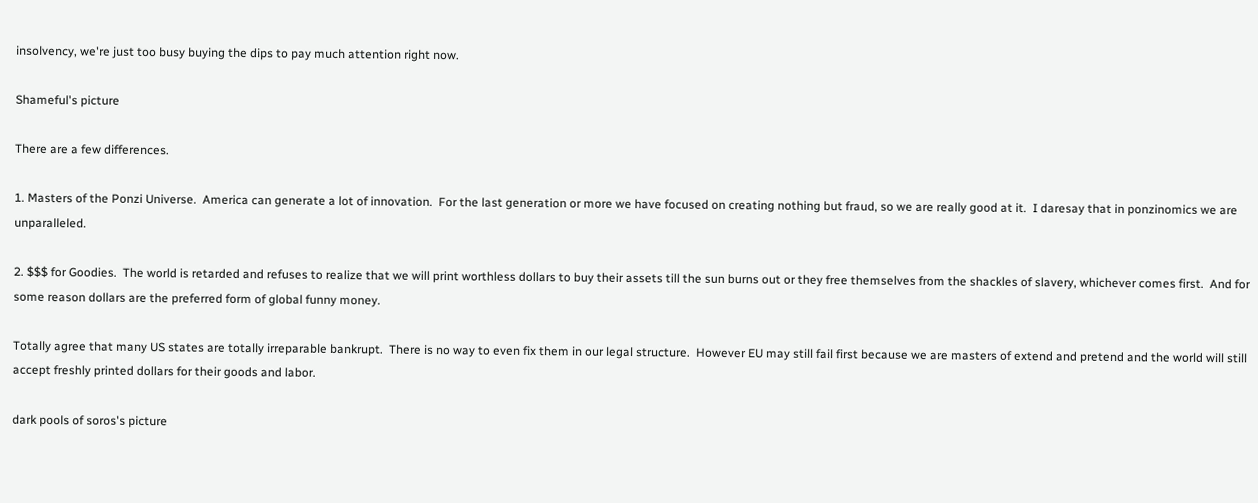insolvency, we're just too busy buying the dips to pay much attention right now.

Shameful's picture

There are a few differences.

1. Masters of the Ponzi Universe.  America can generate a lot of innovation.  For the last generation or more we have focused on creating nothing but fraud, so we are really good at it.  I daresay that in ponzinomics we are unparalleled.

2. $$$ for Goodies.  The world is retarded and refuses to realize that we will print worthless dollars to buy their assets till the sun burns out or they free themselves from the shackles of slavery, whichever comes first.  And for some reason dollars are the preferred form of global funny money.

Totally agree that many US states are totally irreparable bankrupt.  There is no way to even fix them in our legal structure.  However EU may still fail first because we are masters of extend and pretend and the world will still accept freshly printed dollars for their goods and labor.

dark pools of soros's picture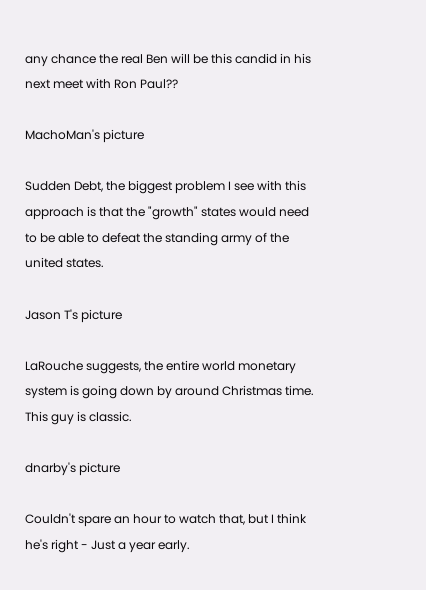any chance the real Ben will be this candid in his next meet with Ron Paul??

MachoMan's picture

Sudden Debt, the biggest problem I see with this approach is that the "growth" states would need to be able to defeat the standing army of the united states.

Jason T's picture

LaRouche suggests, the entire world monetary system is going down by around Christmas time. This guy is classic.

dnarby's picture

Couldn't spare an hour to watch that, but I think he's right - Just a year early.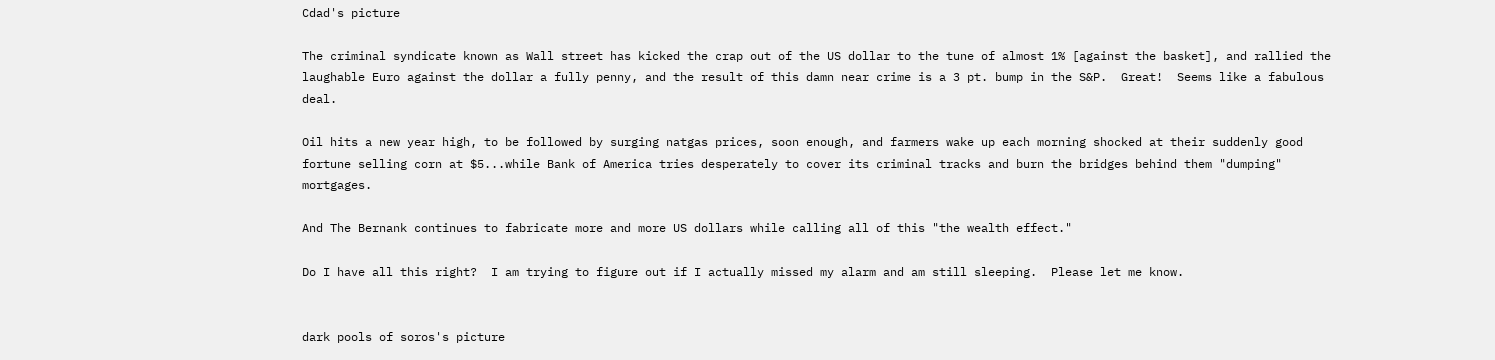Cdad's picture

The criminal syndicate known as Wall street has kicked the crap out of the US dollar to the tune of almost 1% [against the basket], and rallied the laughable Euro against the dollar a fully penny, and the result of this damn near crime is a 3 pt. bump in the S&P.  Great!  Seems like a fabulous deal.

Oil hits a new year high, to be followed by surging natgas prices, soon enough, and farmers wake up each morning shocked at their suddenly good fortune selling corn at $5...while Bank of America tries desperately to cover its criminal tracks and burn the bridges behind them "dumping" mortgages.

And The Bernank continues to fabricate more and more US dollars while calling all of this "the wealth effect."

Do I have all this right?  I am trying to figure out if I actually missed my alarm and am still sleeping.  Please let me know.


dark pools of soros's picture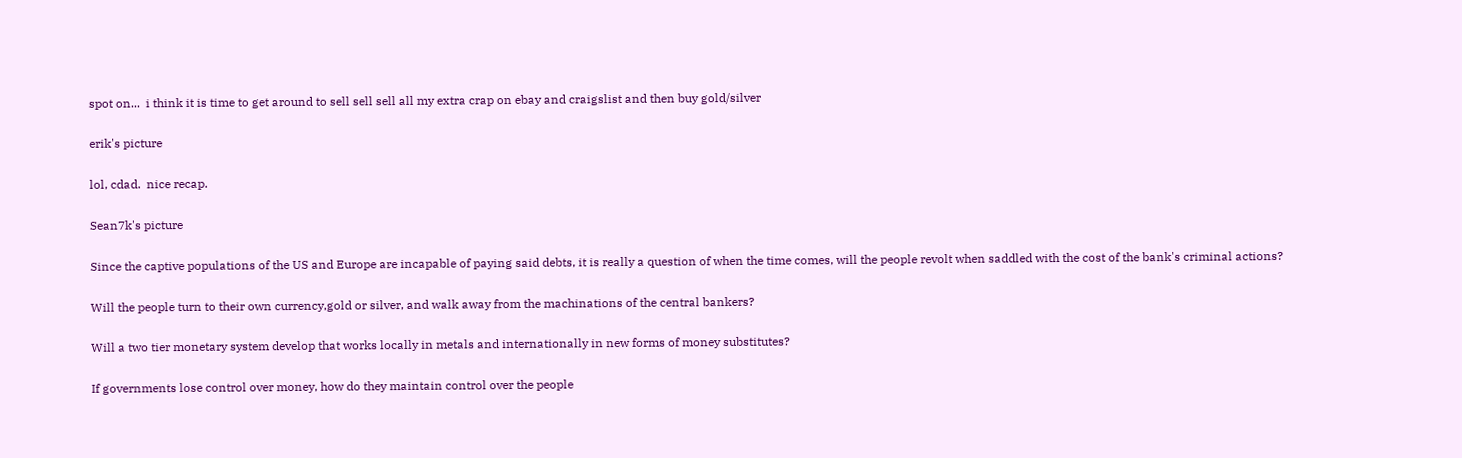spot on...  i think it is time to get around to sell sell sell all my extra crap on ebay and craigslist and then buy gold/silver

erik's picture

lol, cdad.  nice recap.

Sean7k's picture

Since the captive populations of the US and Europe are incapable of paying said debts, it is really a question of when the time comes, will the people revolt when saddled with the cost of the bank's criminal actions?

Will the people turn to their own currency,gold or silver, and walk away from the machinations of the central bankers?

Will a two tier monetary system develop that works locally in metals and internationally in new forms of money substitutes?

If governments lose control over money, how do they maintain control over the people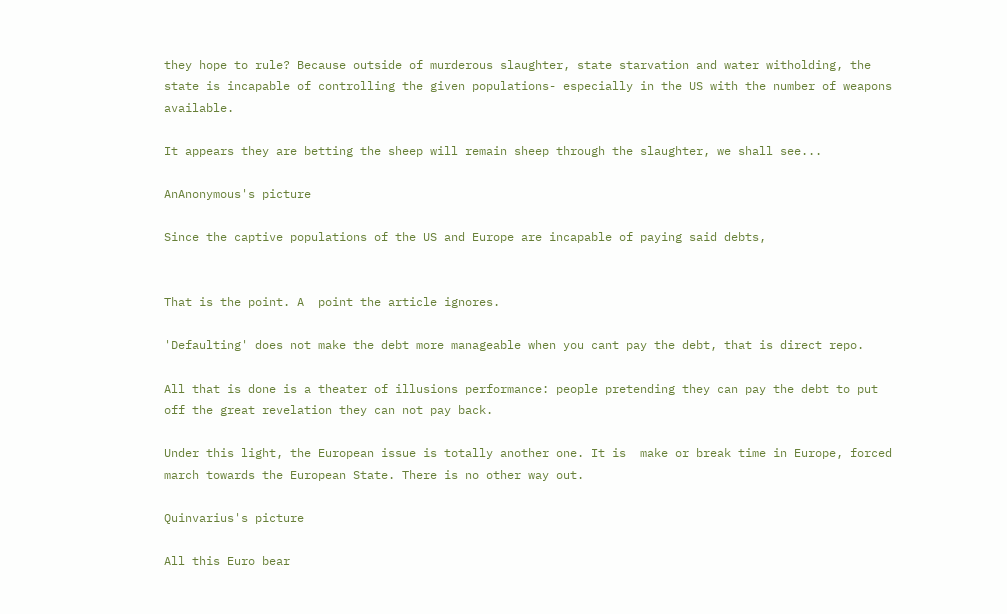they hope to rule? Because outside of murderous slaughter, state starvation and water witholding, the state is incapable of controlling the given populations- especially in the US with the number of weapons available.

It appears they are betting the sheep will remain sheep through the slaughter, we shall see...

AnAnonymous's picture

Since the captive populations of the US and Europe are incapable of paying said debts,


That is the point. A  point the article ignores.

'Defaulting' does not make the debt more manageable when you cant pay the debt, that is direct repo.

All that is done is a theater of illusions performance: people pretending they can pay the debt to put off the great revelation they can not pay back.

Under this light, the European issue is totally another one. It is  make or break time in Europe, forced march towards the European State. There is no other way out.

Quinvarius's picture

All this Euro bear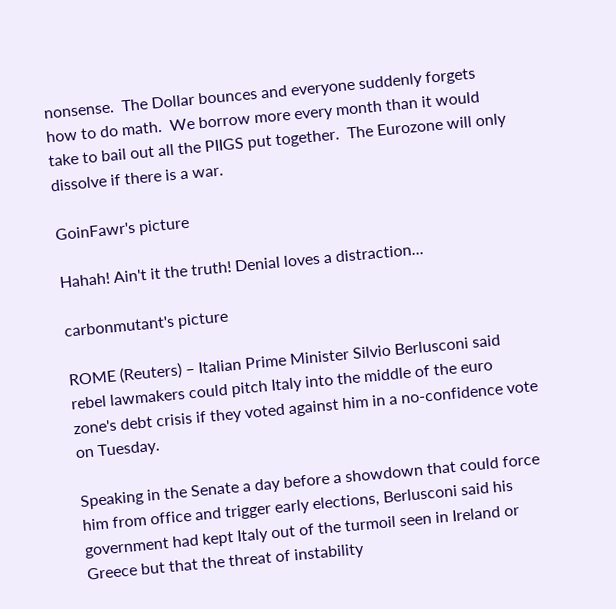nonsense.  The Dollar bounces and everyone suddenly forgets how to do math.  We borrow more every month than it would take to bail out all the PIIGS put together.  The Eurozone will only dissolve if there is a war.

GoinFawr's picture

Hahah! Ain't it the truth! Denial loves a distraction...

carbonmutant's picture

ROME (Reuters) – Italian Prime Minister Silvio Berlusconi said rebel lawmakers could pitch Italy into the middle of the euro zone's debt crisis if they voted against him in a no-confidence vote on Tuesday.

Speaking in the Senate a day before a showdown that could force him from office and trigger early elections, Berlusconi said his government had kept Italy out of the turmoil seen in Ireland or Greece but that the threat of instability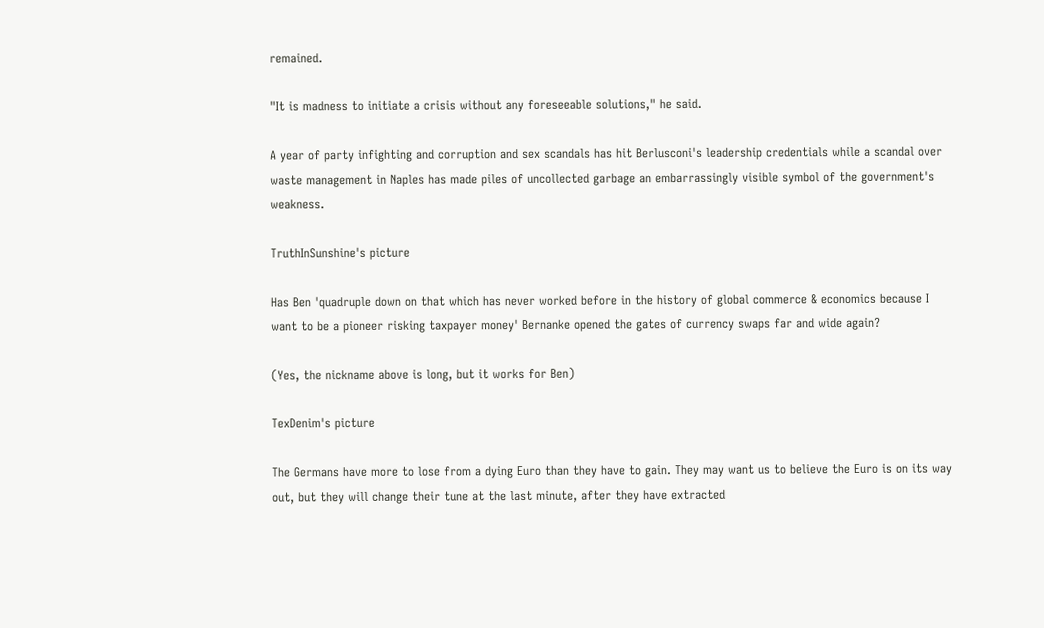remained.

"It is madness to initiate a crisis without any foreseeable solutions," he said.

A year of party infighting and corruption and sex scandals has hit Berlusconi's leadership credentials while a scandal over waste management in Naples has made piles of uncollected garbage an embarrassingly visible symbol of the government's weakness.

TruthInSunshine's picture

Has Ben 'quadruple down on that which has never worked before in the history of global commerce & economics because I want to be a pioneer risking taxpayer money' Bernanke opened the gates of currency swaps far and wide again?

(Yes, the nickname above is long, but it works for Ben)

TexDenim's picture

The Germans have more to lose from a dying Euro than they have to gain. They may want us to believe the Euro is on its way out, but they will change their tune at the last minute, after they have extracted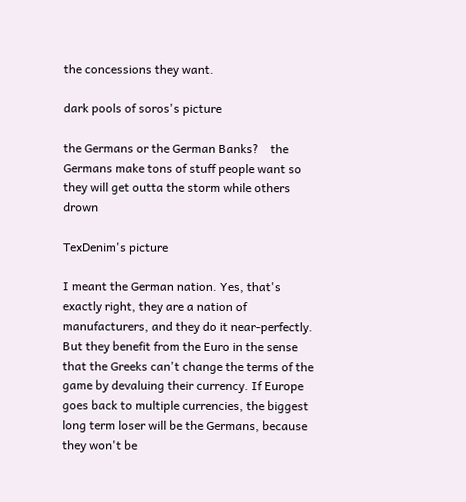the concessions they want.

dark pools of soros's picture

the Germans or the German Banks?    the Germans make tons of stuff people want so they will get outta the storm while others drown

TexDenim's picture

I meant the German nation. Yes, that's exactly right, they are a nation of manufacturers, and they do it near-perfectly. But they benefit from the Euro in the sense that the Greeks can't change the terms of the game by devaluing their currency. If Europe goes back to multiple currencies, the biggest long term loser will be the Germans, because they won't be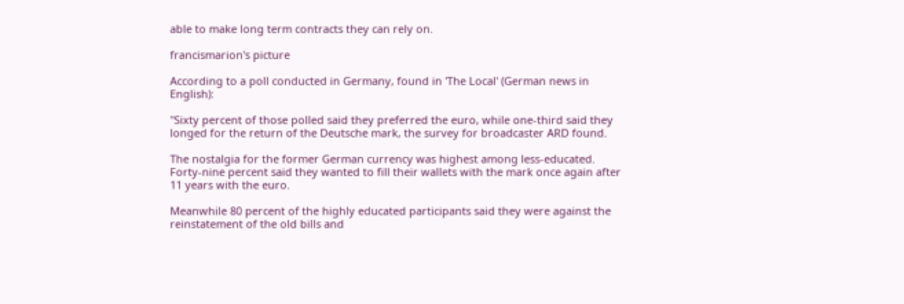able to make long term contracts they can rely on.

francismarion's picture

According to a poll conducted in Germany, found in 'The Local' (German news in English):

"Sixty percent of those polled said they preferred the euro, while one-third said they longed for the return of the Deutsche mark, the survey for broadcaster ARD found.

The nostalgia for the former German currency was highest among less-educated. Forty-nine percent said they wanted to fill their wallets with the mark once again after 11 years with the euro.

Meanwhile 80 percent of the highly educated participants said they were against the reinstatement of the old bills and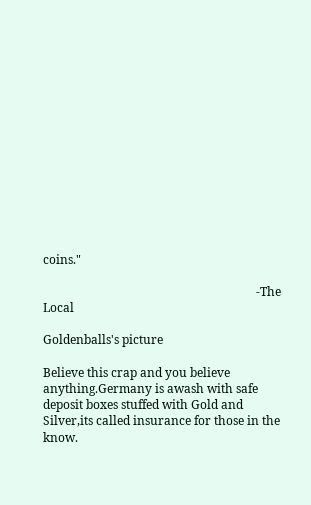coins."

                                                                       -The Local

Goldenballs's picture

Believe this crap and you believe anything.Germany is awash with safe deposit boxes stuffed with Gold and Silver,its called insurance for those in the know.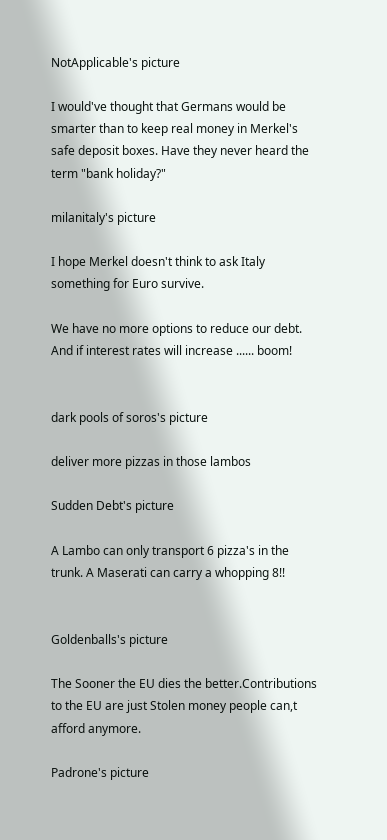NotApplicable's picture

I would've thought that Germans would be smarter than to keep real money in Merkel's safe deposit boxes. Have they never heard the term "bank holiday?"

milanitaly's picture

I hope Merkel doesn't think to ask Italy something for Euro survive.

We have no more options to reduce our debt. And if interest rates will increase ...... boom!


dark pools of soros's picture

deliver more pizzas in those lambos

Sudden Debt's picture

A Lambo can only transport 6 pizza's in the trunk. A Maserati can carry a whopping 8!!


Goldenballs's picture

The Sooner the EU dies the better.Contributions to the EU are just Stolen money people can,t afford anymore.

Padrone's picture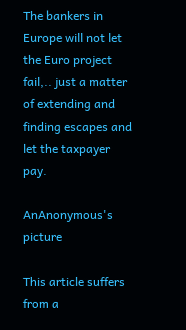The bankers in Europe will not let the Euro project fail,.. just a matter of extending and finding escapes and let the taxpayer pay.

AnAnonymous's picture

This article suffers from a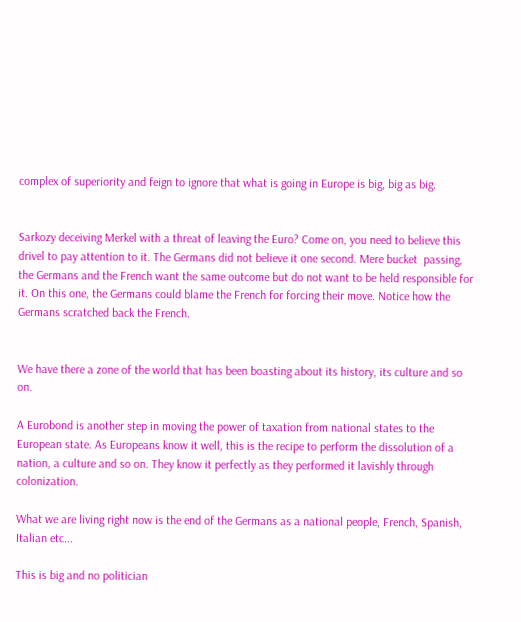complex of superiority and feign to ignore that what is going in Europe is big, big as big.


Sarkozy deceiving Merkel with a threat of leaving the Euro? Come on, you need to believe this drivel to pay attention to it. The Germans did not believe it one second. Mere bucket  passing, the Germans and the French want the same outcome but do not want to be held responsible for it. On this one, the Germans could blame the French for forcing their move. Notice how the Germans scratched back the French.


We have there a zone of the world that has been boasting about its history, its culture and so on.

A Eurobond is another step in moving the power of taxation from national states to the European state. As Europeans know it well, this is the recipe to perform the dissolution of a nation, a culture and so on. They know it perfectly as they performed it lavishly through colonization.

What we are living right now is the end of the Germans as a national people, French, Spanish, Italian etc...

This is big and no politician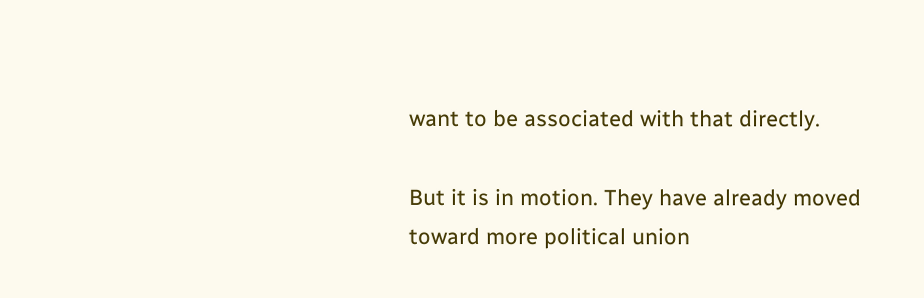want to be associated with that directly.

But it is in motion. They have already moved toward more political union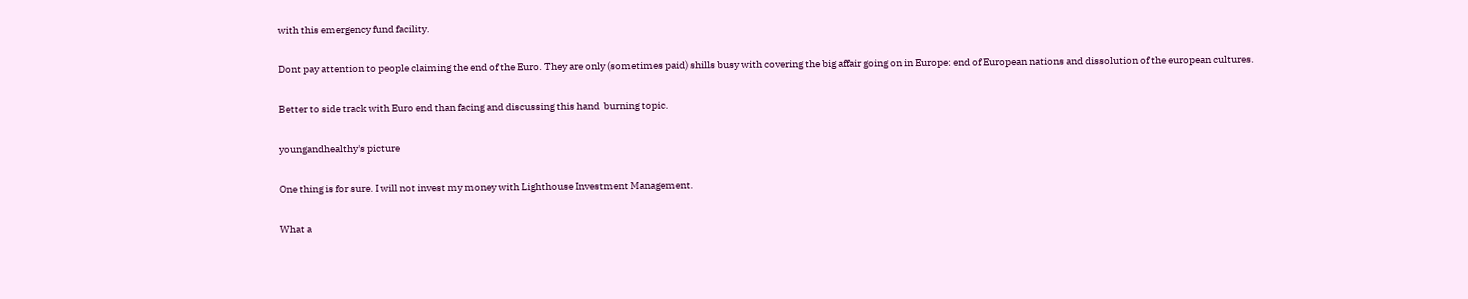with this emergency fund facility.

Dont pay attention to people claiming the end of the Euro. They are only (sometimes paid) shills busy with covering the big affair going on in Europe: end of European nations and dissolution of the european cultures.

Better to side track with Euro end than facing and discussing this hand  burning topic.

youngandhealthy's picture

One thing is for sure. I will not invest my money with Lighthouse Investment Management.

What a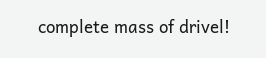complete mass of drivel!